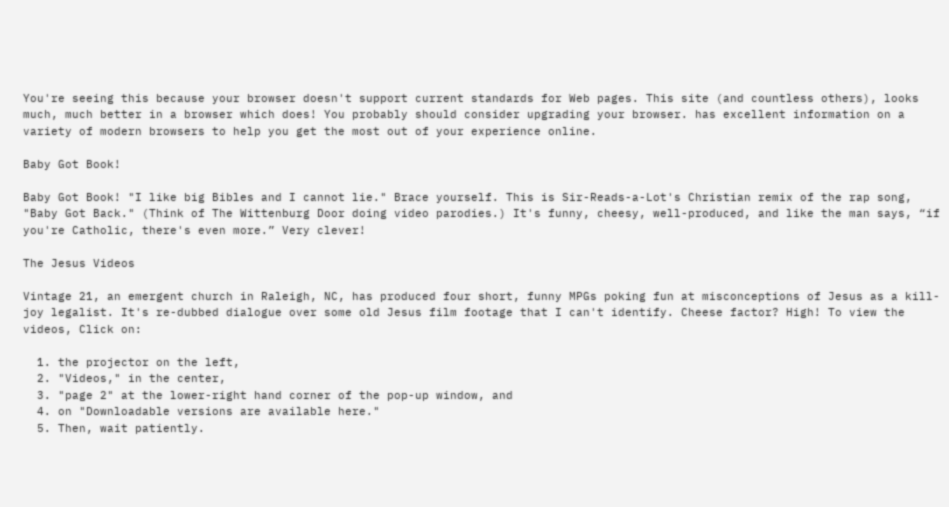You're seeing this because your browser doesn't support current standards for Web pages. This site (and countless others), looks much, much better in a browser which does! You probably should consider upgrading your browser. has excellent information on a variety of modern browsers to help you get the most out of your experience online.

Baby Got Book!

Baby Got Book! "I like big Bibles and I cannot lie." Brace yourself. This is Sir-Reads-a-Lot's Christian remix of the rap song, "Baby Got Back." (Think of The Wittenburg Door doing video parodies.) It's funny, cheesy, well-produced, and like the man says, “if you're Catholic, there's even more.” Very clever!

The Jesus Videos

Vintage 21, an emergent church in Raleigh, NC, has produced four short, funny MPGs poking fun at misconceptions of Jesus as a kill-joy legalist. It's re-dubbed dialogue over some old Jesus film footage that I can't identify. Cheese factor? High! To view the videos, Click on:

  1. the projector on the left,
  2. "Videos," in the center,
  3. "page 2" at the lower-right hand corner of the pop-up window, and
  4. on "Downloadable versions are available here."
  5. Then, wait patiently.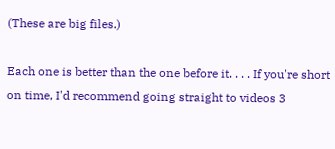(These are big files.)

Each one is better than the one before it. . . . If you're short on time, I'd recommend going straight to videos 3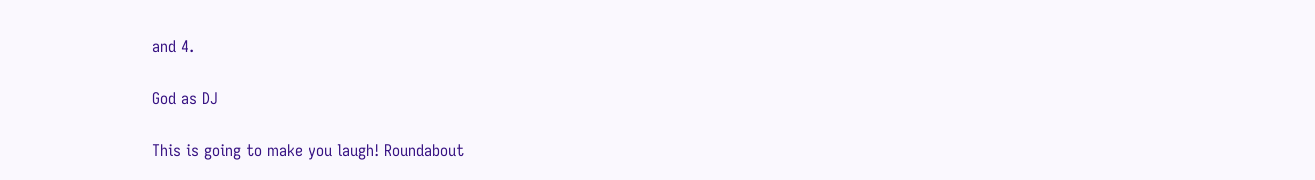and 4.

God as DJ

This is going to make you laugh! Roundabout